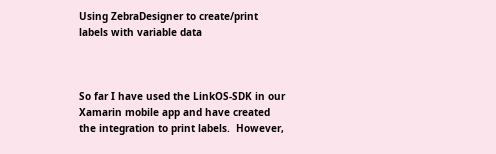Using ZebraDesigner to create/print labels with variable data



So far I have used the LinkOS-SDK in our Xamarin mobile app and have created the integration to print labels.  However,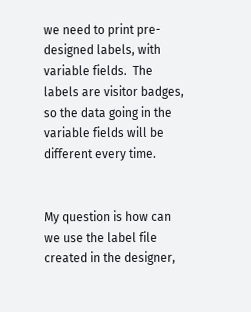we need to print pre-designed labels, with variable fields.  The labels are visitor badges, so the data going in the variable fields will be different every time.


My question is how can we use the label file created in the designer,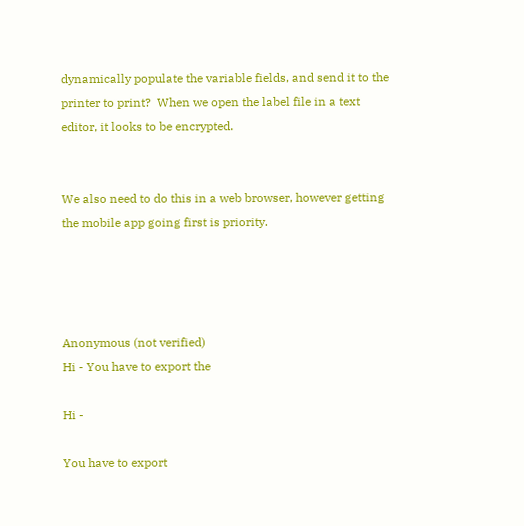dynamically populate the variable fields, and send it to the printer to print?  When we open the label file in a text editor, it looks to be encrypted.


We also need to do this in a web browser, however getting the mobile app going first is priority.




Anonymous (not verified)
Hi - You have to export the

Hi -

You have to export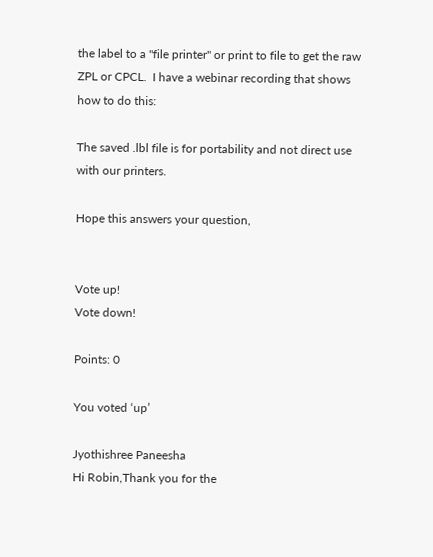the label to a "file printer" or print to file to get the raw ZPL or CPCL.  I have a webinar recording that shows how to do this:

The saved .lbl file is for portability and not direct use with our printers.

Hope this answers your question,


Vote up!
Vote down!

Points: 0

You voted ‘up’

Jyothishree Paneesha
Hi Robin,Thank you for the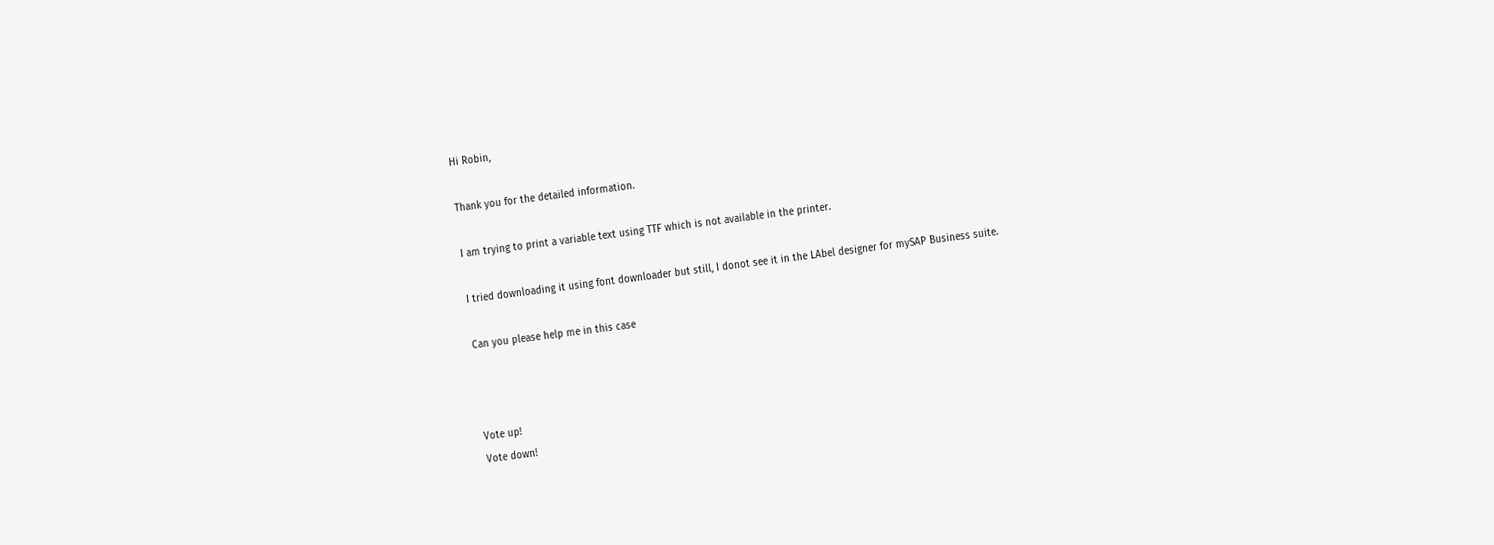Hi Robin,

Thank you for the detailed information.

I am trying to print a variable text using TTF which is not available in the printer.

I tried downloading it using font downloader but still, I donot see it in the LAbel designer for mySAP Business suite.

Can you please help me in this case



Vote up!
Vote down!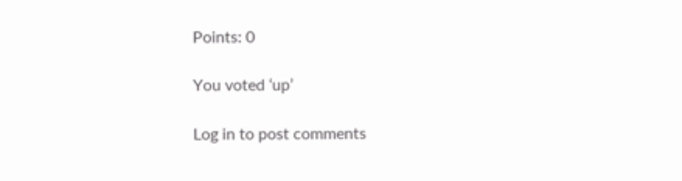Points: 0

You voted ‘up’

Log in to post comments